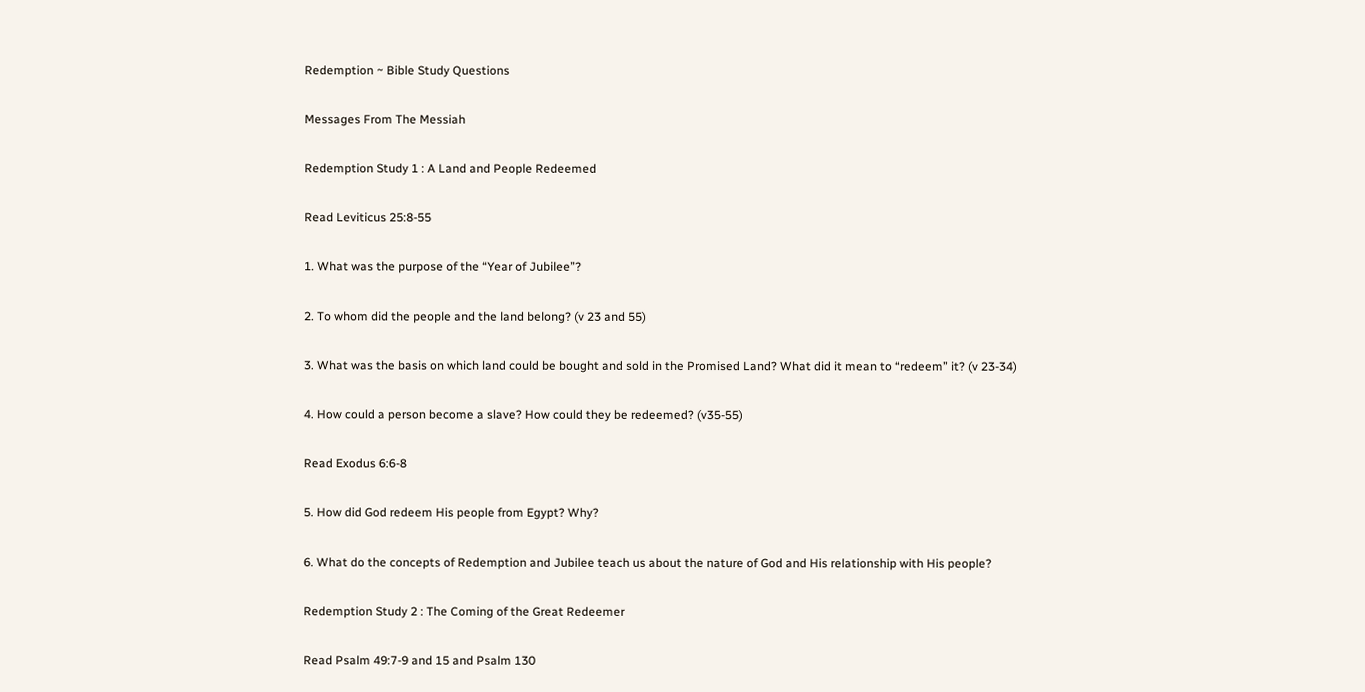Redemption ~ Bible Study Questions

Messages From The Messiah

Redemption Study 1 : A Land and People Redeemed

Read Leviticus 25:8-55

1. What was the purpose of the “Year of Jubilee”?

2. To whom did the people and the land belong? (v 23 and 55)

3. What was the basis on which land could be bought and sold in the Promised Land? What did it mean to “redeem” it? (v 23-34)

4. How could a person become a slave? How could they be redeemed? (v35-55)

Read Exodus 6:6-8

5. How did God redeem His people from Egypt? Why?

6. What do the concepts of Redemption and Jubilee teach us about the nature of God and His relationship with His people?

Redemption Study 2 : The Coming of the Great Redeemer

Read Psalm 49:7-9 and 15 and Psalm 130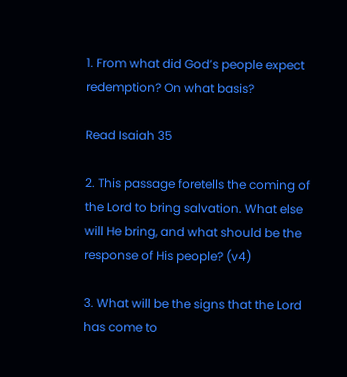1. From what did God’s people expect redemption? On what basis?

Read Isaiah 35

2. This passage foretells the coming of the Lord to bring salvation. What else will He bring, and what should be the response of His people? (v4)

3. What will be the signs that the Lord has come to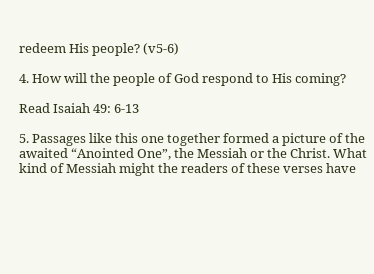redeem His people? (v5-6)

4. How will the people of God respond to His coming?

Read Isaiah 49: 6-13

5. Passages like this one together formed a picture of the awaited “Anointed One”, the Messiah or the Christ. What kind of Messiah might the readers of these verses have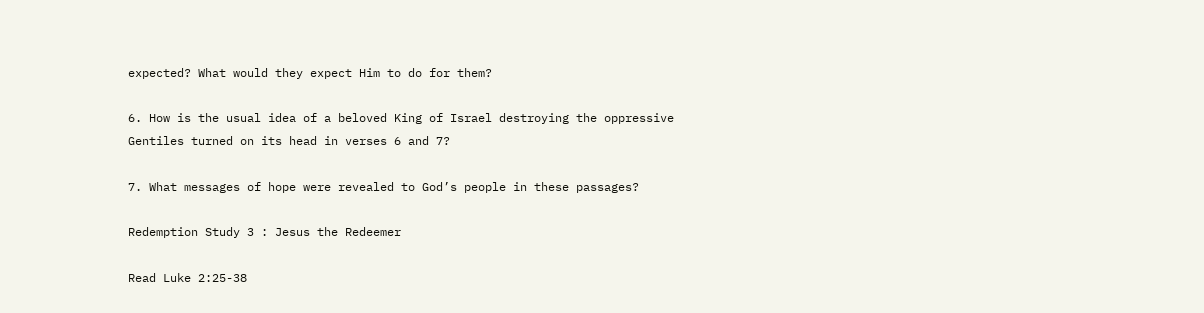expected? What would they expect Him to do for them?

6. How is the usual idea of a beloved King of Israel destroying the oppressive Gentiles turned on its head in verses 6 and 7?

7. What messages of hope were revealed to God’s people in these passages?

Redemption Study 3 : Jesus the Redeemer

Read Luke 2:25-38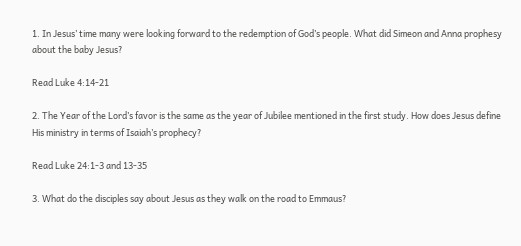1. In Jesus’ time many were looking forward to the redemption of God’s people. What did Simeon and Anna prophesy about the baby Jesus?

Read Luke 4:14-21

2. The Year of the Lord’s favor is the same as the year of Jubilee mentioned in the first study. How does Jesus define His ministry in terms of Isaiah’s prophecy?

Read Luke 24:1-3 and 13-35

3. What do the disciples say about Jesus as they walk on the road to Emmaus?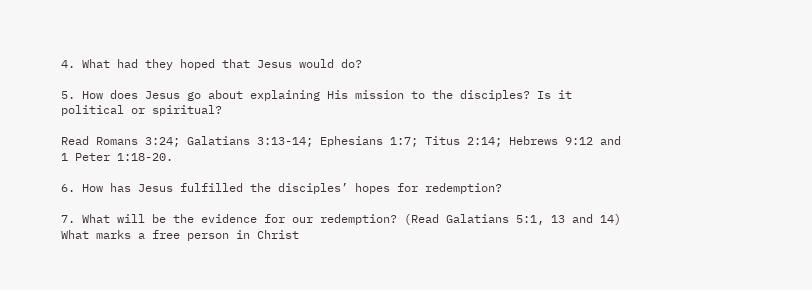4. What had they hoped that Jesus would do?

5. How does Jesus go about explaining His mission to the disciples? Is it political or spiritual?

Read Romans 3:24; Galatians 3:13-14; Ephesians 1:7; Titus 2:14; Hebrews 9:12 and 1 Peter 1:18-20.

6. How has Jesus fulfilled the disciples’ hopes for redemption?

7. What will be the evidence for our redemption? (Read Galatians 5:1, 13 and 14) What marks a free person in Christ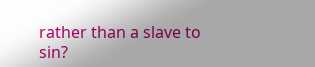rather than a slave to sin?